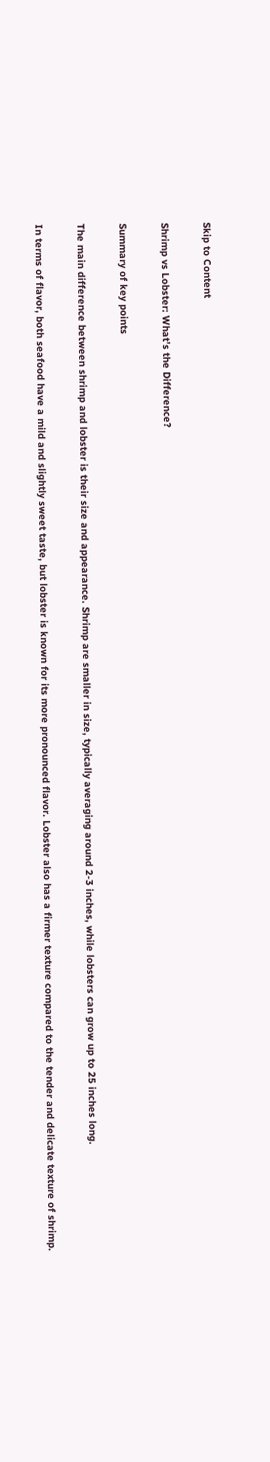Skip to Content

Shrimp vs Lobster: What’s the Difference?

Summary of key points

The main difference between shrimp and lobster is their size and appearance. Shrimp are smaller in size, typically averaging around 2-3 inches, while lobsters can grow up to 25 inches long.

In terms of flavor, both seafood have a mild and slightly sweet taste, but lobster is known for its more pronounced flavor. Lobster also has a firmer texture compared to the tender and delicate texture of shrimp.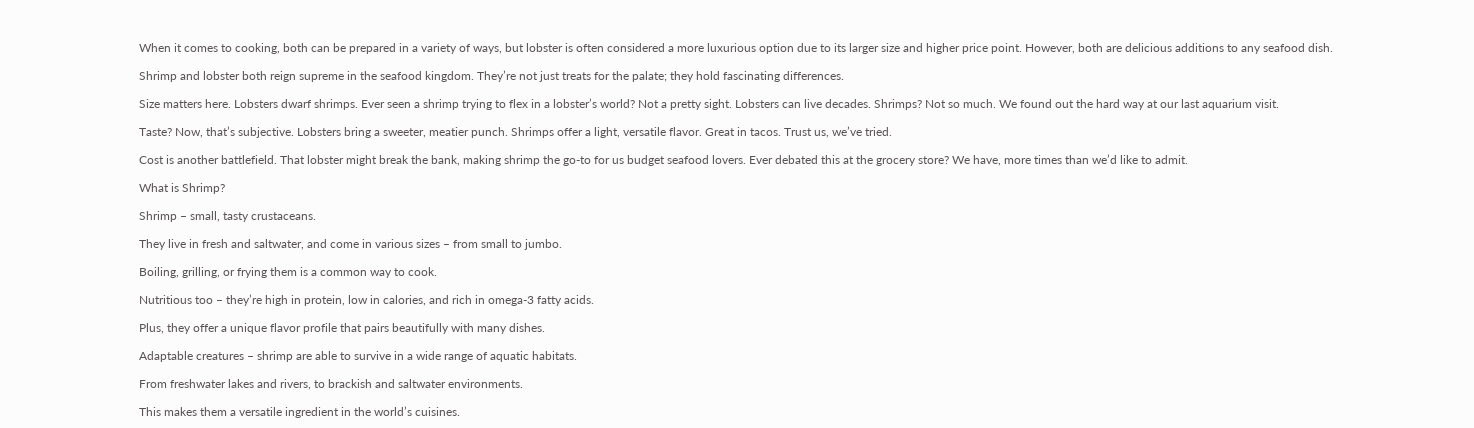When it comes to cooking, both can be prepared in a variety of ways, but lobster is often considered a more luxurious option due to its larger size and higher price point. However, both are delicious additions to any seafood dish.

Shrimp and lobster both reign supreme in the seafood kingdom. They’re not just treats for the palate; they hold fascinating differences.

Size matters here. Lobsters dwarf shrimps. Ever seen a shrimp trying to flex in a lobster’s world? Not a pretty sight. Lobsters can live decades. Shrimps? Not so much. We found out the hard way at our last aquarium visit.

Taste? Now, that’s subjective. Lobsters bring a sweeter, meatier punch. Shrimps offer a light, versatile flavor. Great in tacos. Trust us, we’ve tried.

Cost is another battlefield. That lobster might break the bank, making shrimp the go-to for us budget seafood lovers. Ever debated this at the grocery store? We have, more times than we’d like to admit.

What is Shrimp?

Shrimp – small, tasty crustaceans.

They live in fresh and saltwater, and come in various sizes – from small to jumbo.

Boiling, grilling, or frying them is a common way to cook.

Nutritious too – they’re high in protein, low in calories, and rich in omega-3 fatty acids.

Plus, they offer a unique flavor profile that pairs beautifully with many dishes.

Adaptable creatures – shrimp are able to survive in a wide range of aquatic habitats.

From freshwater lakes and rivers, to brackish and saltwater environments.

This makes them a versatile ingredient in the world’s cuisines.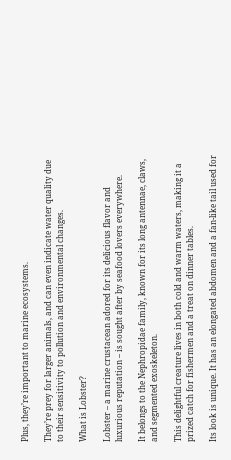Plus, they’re important to marine ecosystems.

They’re prey for larger animals, and can even indicate water quality due to their sensitivity to pollution and environmental changes.

What is Lobster?

Lobster – a marine crustacean adored for its delicious flavor and luxurious reputation – is sought after by seafood lovers everywhere.

It belongs to the Nephropidae family, known for its long antennae, claws, and segmented exoskeleton.

This delightful creature lives in both cold and warm waters, making it a prized catch for fishermen and a treat on dinner tables.

Its look is unique. It has an elongated abdomen and a fan-like tail used for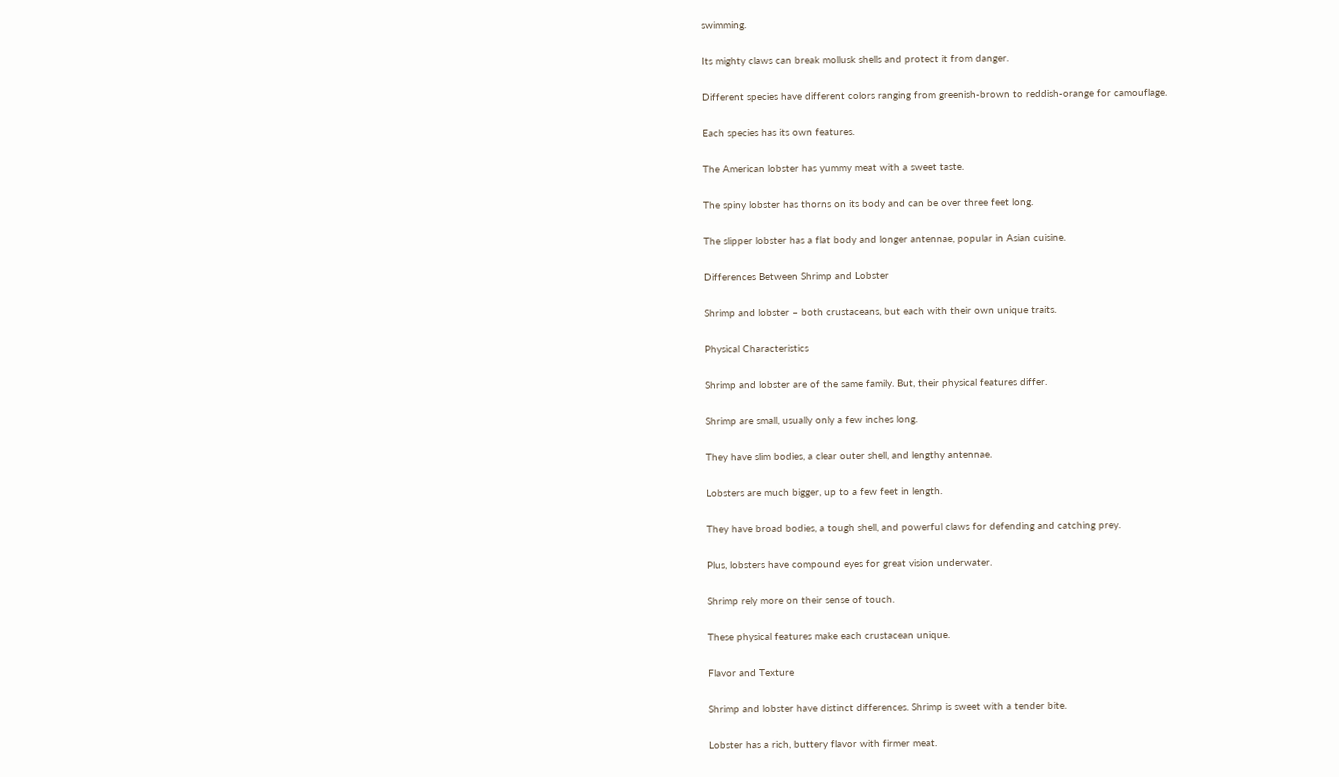swimming.

Its mighty claws can break mollusk shells and protect it from danger.

Different species have different colors ranging from greenish-brown to reddish-orange for camouflage.

Each species has its own features.

The American lobster has yummy meat with a sweet taste.

The spiny lobster has thorns on its body and can be over three feet long.

The slipper lobster has a flat body and longer antennae, popular in Asian cuisine.

Differences Between Shrimp and Lobster

Shrimp and lobster – both crustaceans, but each with their own unique traits.

Physical Characteristics

Shrimp and lobster are of the same family. But, their physical features differ.

Shrimp are small, usually only a few inches long.

They have slim bodies, a clear outer shell, and lengthy antennae.

Lobsters are much bigger, up to a few feet in length.

They have broad bodies, a tough shell, and powerful claws for defending and catching prey.

Plus, lobsters have compound eyes for great vision underwater.

Shrimp rely more on their sense of touch.

These physical features make each crustacean unique.

Flavor and Texture

Shrimp and lobster have distinct differences. Shrimp is sweet with a tender bite.

Lobster has a rich, buttery flavor with firmer meat.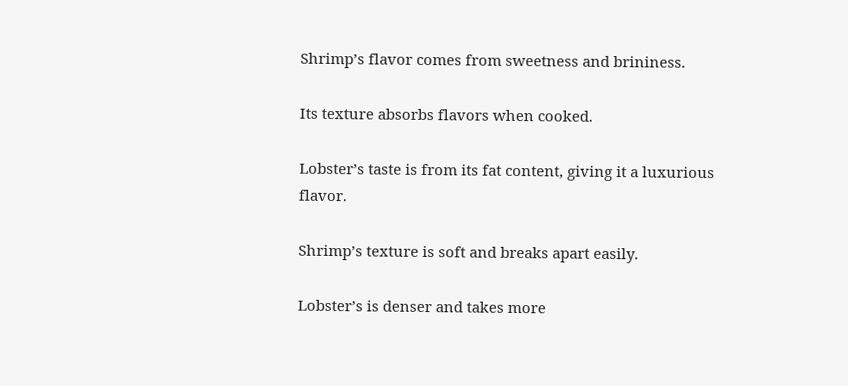Shrimp’s flavor comes from sweetness and brininess.

Its texture absorbs flavors when cooked.

Lobster’s taste is from its fat content, giving it a luxurious flavor.

Shrimp’s texture is soft and breaks apart easily.

Lobster’s is denser and takes more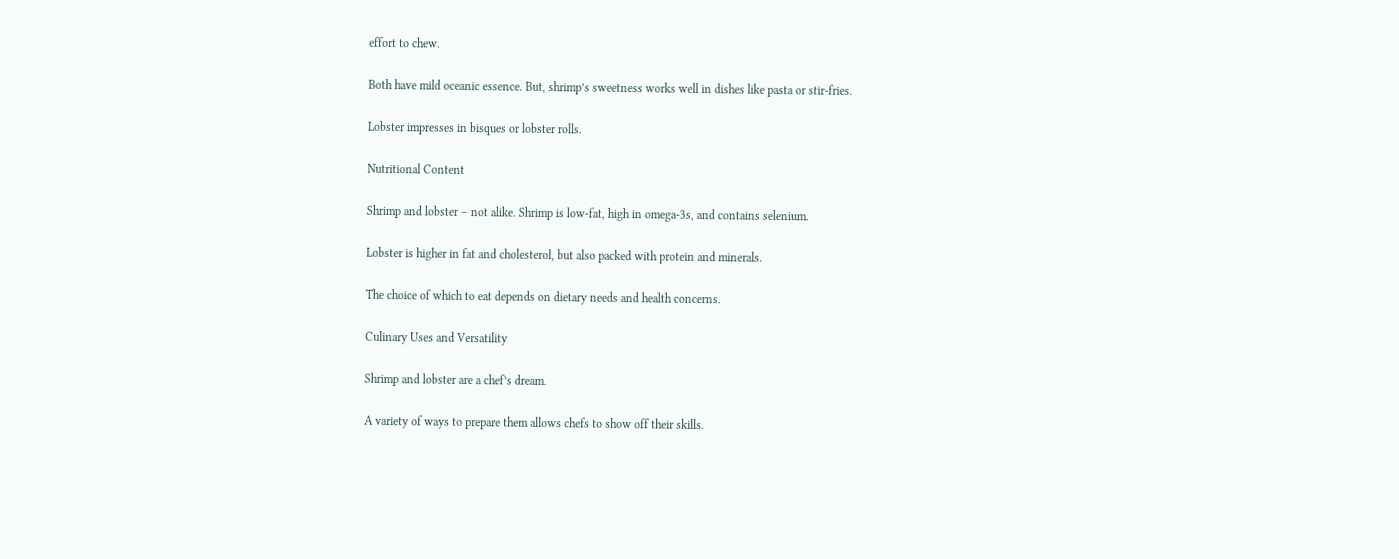effort to chew.

Both have mild oceanic essence. But, shrimp’s sweetness works well in dishes like pasta or stir-fries.

Lobster impresses in bisques or lobster rolls.

Nutritional Content

Shrimp and lobster – not alike. Shrimp is low-fat, high in omega-3s, and contains selenium.

Lobster is higher in fat and cholesterol, but also packed with protein and minerals.

The choice of which to eat depends on dietary needs and health concerns.

Culinary Uses and Versatility

Shrimp and lobster are a chef’s dream.

A variety of ways to prepare them allows chefs to show off their skills.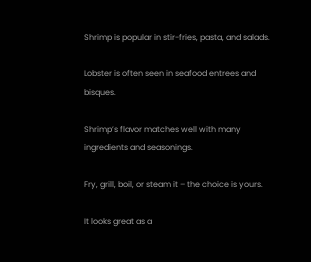Shrimp is popular in stir-fries, pasta, and salads.

Lobster is often seen in seafood entrees and bisques.

Shrimp’s flavor matches well with many ingredients and seasonings.

Fry, grill, boil, or steam it – the choice is yours.

It looks great as a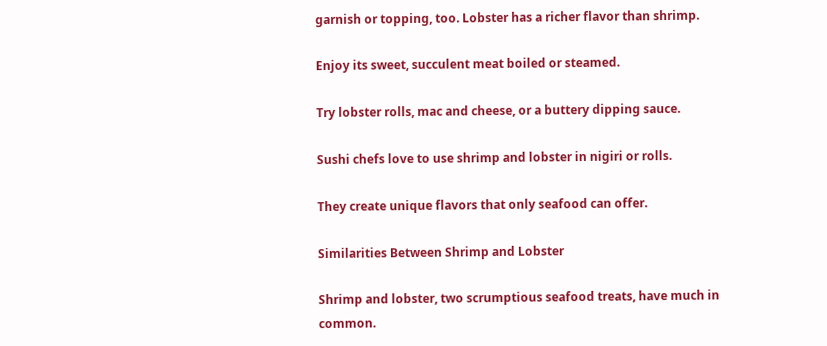garnish or topping, too. Lobster has a richer flavor than shrimp.

Enjoy its sweet, succulent meat boiled or steamed.

Try lobster rolls, mac and cheese, or a buttery dipping sauce.

Sushi chefs love to use shrimp and lobster in nigiri or rolls.

They create unique flavors that only seafood can offer.

Similarities Between Shrimp and Lobster

Shrimp and lobster, two scrumptious seafood treats, have much in common.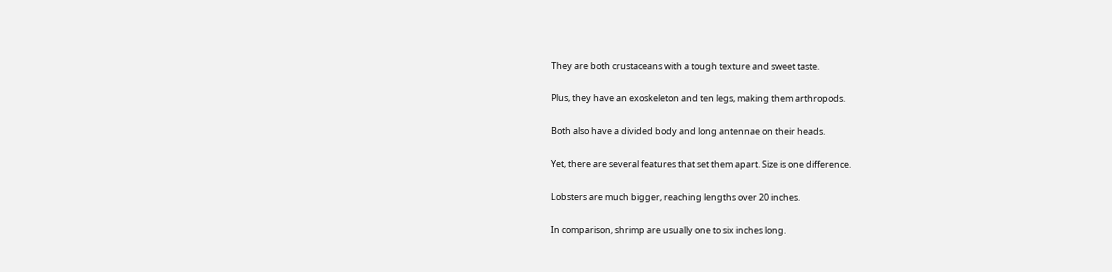They are both crustaceans with a tough texture and sweet taste.

Plus, they have an exoskeleton and ten legs, making them arthropods.

Both also have a divided body and long antennae on their heads.

Yet, there are several features that set them apart. Size is one difference.

Lobsters are much bigger, reaching lengths over 20 inches.

In comparison, shrimp are usually one to six inches long.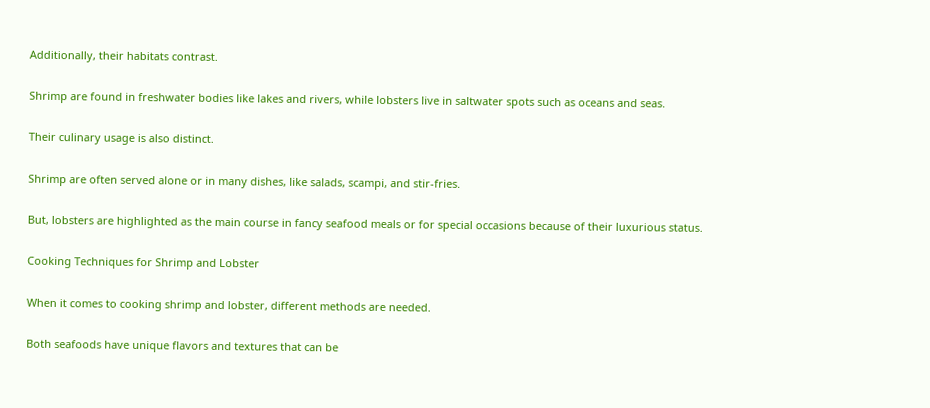Additionally, their habitats contrast.

Shrimp are found in freshwater bodies like lakes and rivers, while lobsters live in saltwater spots such as oceans and seas.

Their culinary usage is also distinct.

Shrimp are often served alone or in many dishes, like salads, scampi, and stir-fries.

But, lobsters are highlighted as the main course in fancy seafood meals or for special occasions because of their luxurious status.

Cooking Techniques for Shrimp and Lobster

When it comes to cooking shrimp and lobster, different methods are needed.

Both seafoods have unique flavors and textures that can be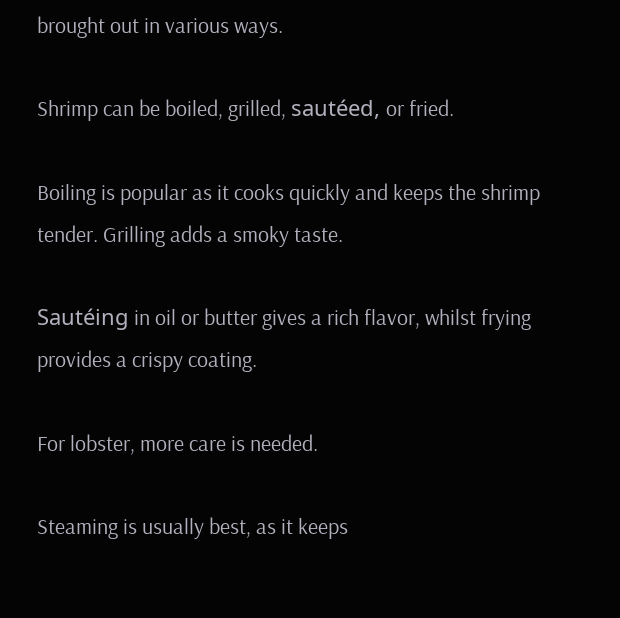brought out in various ways.

Shrimp can be boiled, grilled, sautéed, or fried.

Boiling is popular as it cooks quickly and keeps the shrimp tender. Grilling adds a smoky taste.

Sautéing in oil or butter gives a rich flavor, whilst frying provides a crispy coating.

For lobster, more care is needed.

Steaming is usually best, as it keeps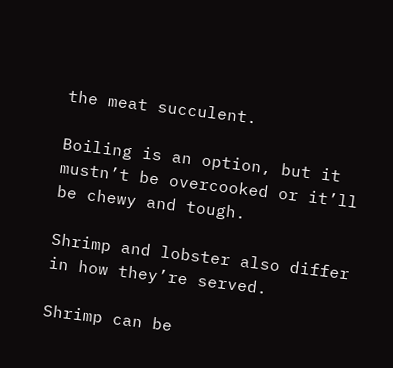the meat succulent.

Boiling is an option, but it mustn’t be overcooked or it’ll be chewy and tough.

Shrimp and lobster also differ in how they’re served.

Shrimp can be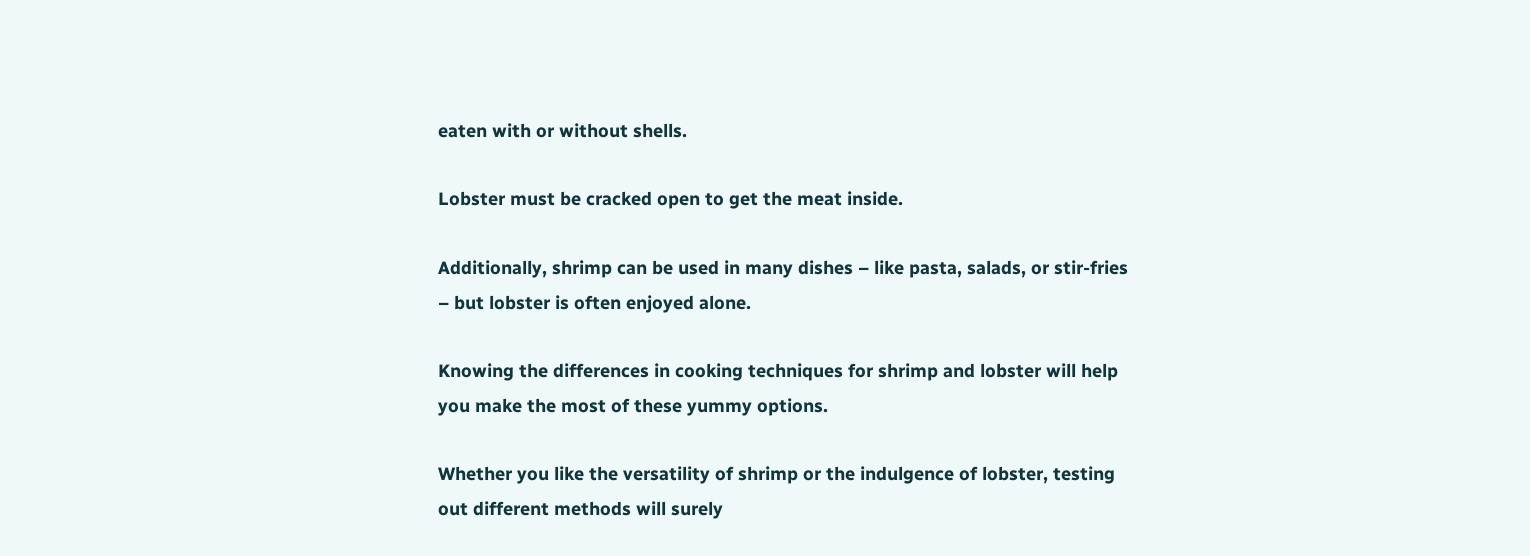eaten with or without shells.

Lobster must be cracked open to get the meat inside.

Additionally, shrimp can be used in many dishes – like pasta, salads, or stir-fries – but lobster is often enjoyed alone.

Knowing the differences in cooking techniques for shrimp and lobster will help you make the most of these yummy options.

Whether you like the versatility of shrimp or the indulgence of lobster, testing out different methods will surely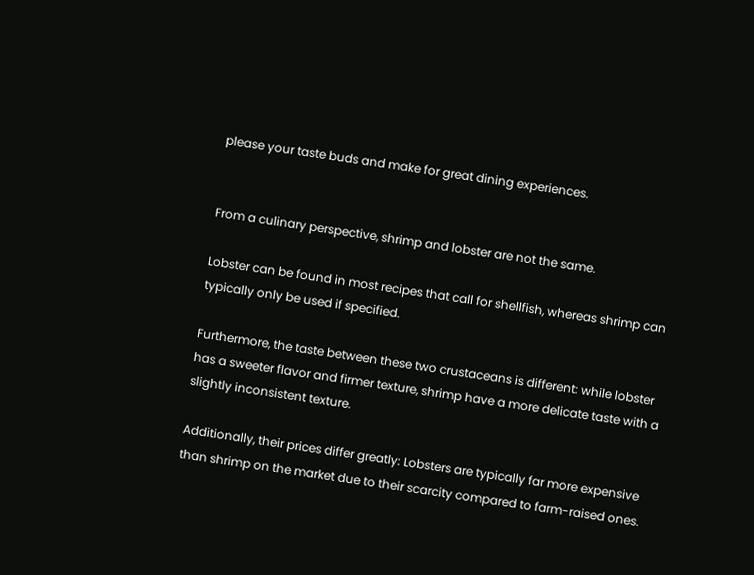please your taste buds and make for great dining experiences.


From a culinary perspective, shrimp and lobster are not the same.

Lobster can be found in most recipes that call for shellfish, whereas shrimp can typically only be used if specified.

Furthermore, the taste between these two crustaceans is different: while lobster has a sweeter flavor and firmer texture, shrimp have a more delicate taste with a slightly inconsistent texture.

Additionally, their prices differ greatly: Lobsters are typically far more expensive than shrimp on the market due to their scarcity compared to farm-raised ones.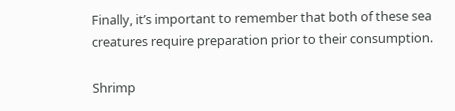Finally, it’s important to remember that both of these sea creatures require preparation prior to their consumption.

Shrimp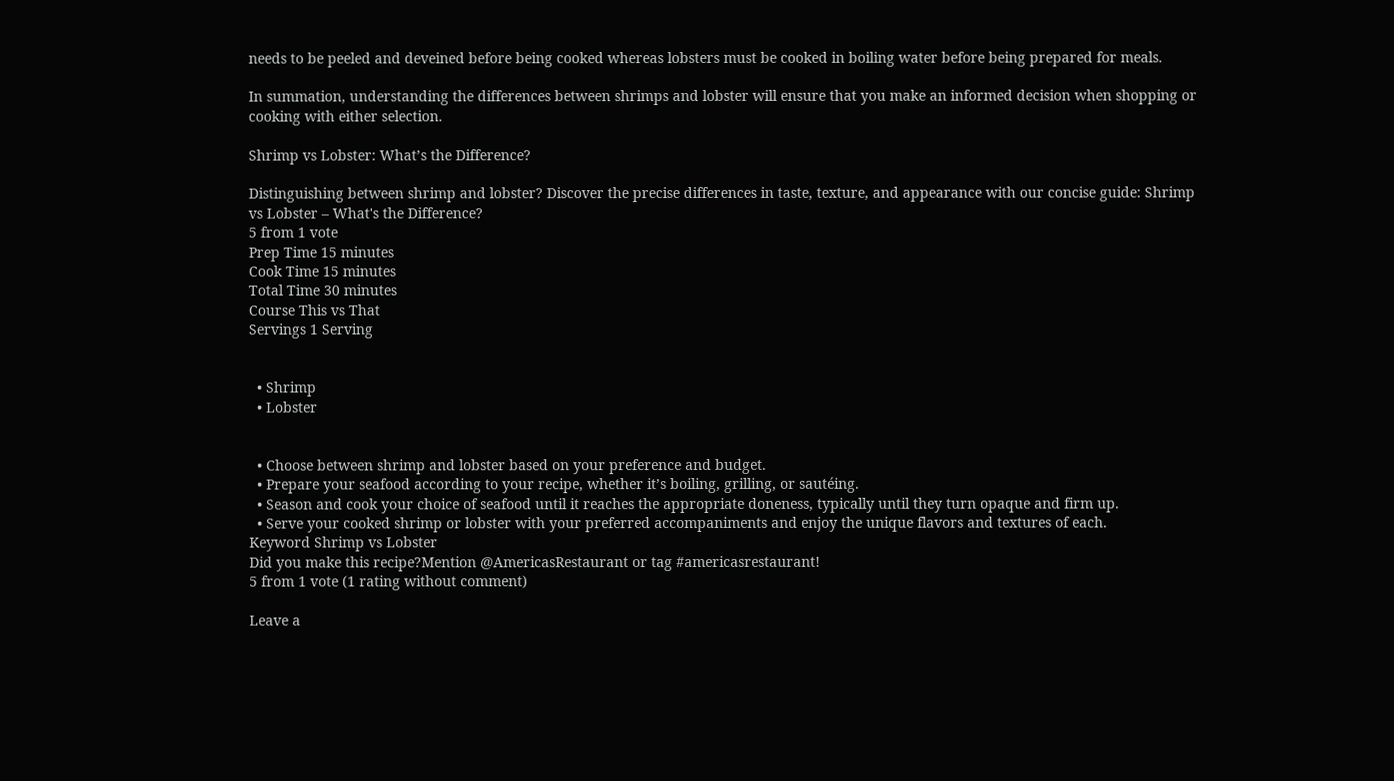needs to be peeled and deveined before being cooked whereas lobsters must be cooked in boiling water before being prepared for meals.

In summation, understanding the differences between shrimps and lobster will ensure that you make an informed decision when shopping or cooking with either selection.

Shrimp vs Lobster: What’s the Difference?

Distinguishing between shrimp and lobster? Discover the precise differences in taste, texture, and appearance with our concise guide: Shrimp vs Lobster – What's the Difference?
5 from 1 vote
Prep Time 15 minutes
Cook Time 15 minutes
Total Time 30 minutes
Course This vs That
Servings 1 Serving


  • Shrimp
  • Lobster


  • Choose between shrimp and lobster based on your preference and budget.
  • Prepare your seafood according to your recipe, whether it’s boiling, grilling, or sautéing.
  • Season and cook your choice of seafood until it reaches the appropriate doneness, typically until they turn opaque and firm up.
  • Serve your cooked shrimp or lobster with your preferred accompaniments and enjoy the unique flavors and textures of each.
Keyword Shrimp vs Lobster
Did you make this recipe?Mention @AmericasRestaurant or tag #americasrestaurant!
5 from 1 vote (1 rating without comment)

Leave a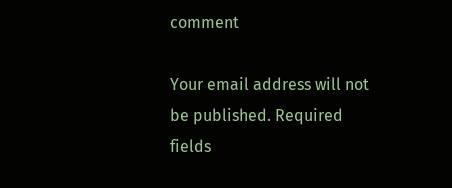comment

Your email address will not be published. Required fields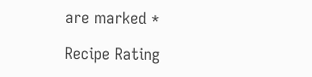are marked *

Recipe Rating